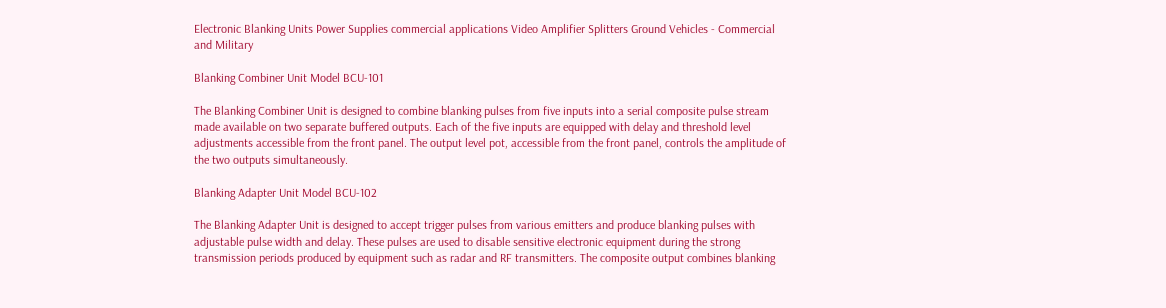Electronic Blanking Units Power Supplies commercial applications Video Amplifier Splitters Ground Vehicles - Commercial and Military

Blanking Combiner Unit Model BCU-101

The Blanking Combiner Unit is designed to combine blanking pulses from five inputs into a serial composite pulse stream made available on two separate buffered outputs. Each of the five inputs are equipped with delay and threshold level adjustments accessible from the front panel. The output level pot, accessible from the front panel, controls the amplitude of the two outputs simultaneously.

Blanking Adapter Unit Model BCU-102

The Blanking Adapter Unit is designed to accept trigger pulses from various emitters and produce blanking pulses with adjustable pulse width and delay. These pulses are used to disable sensitive electronic equipment during the strong transmission periods produced by equipment such as radar and RF transmitters. The composite output combines blanking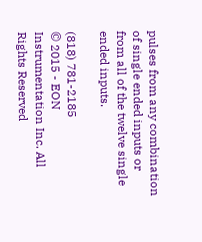pulses from any combination of single ended inputs or from all of the twelve single ended inputs.

(818) 781-2185
© 2015 - EON Instrumentation Inc. All Rights Reserved